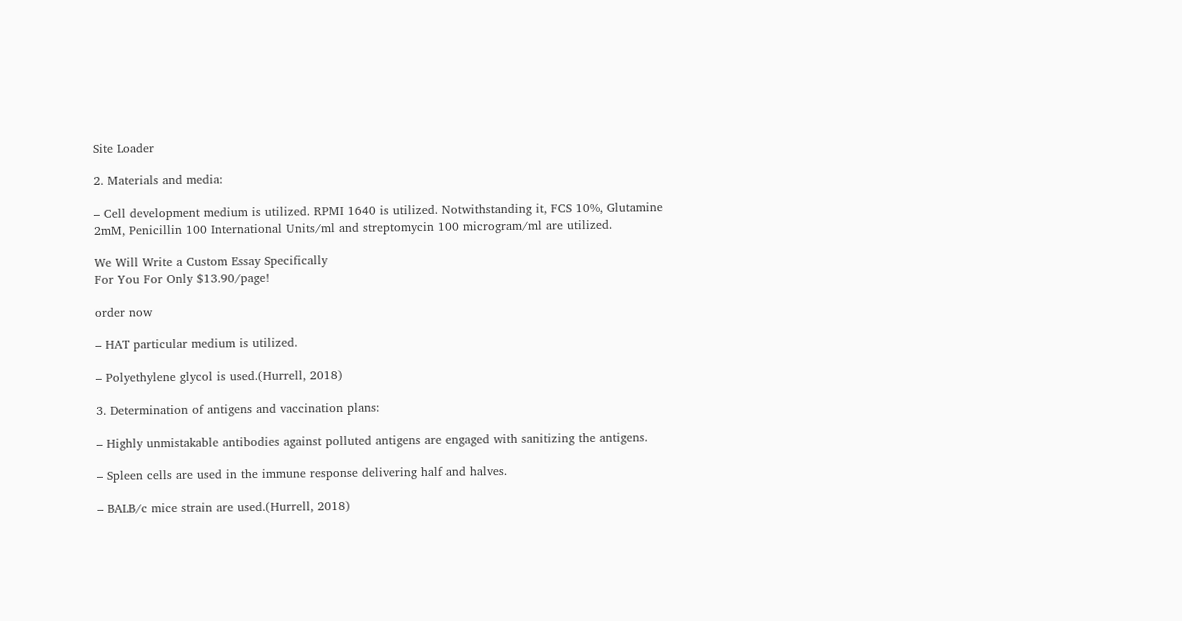Site Loader

2. Materials and media:

– Cell development medium is utilized. RPMI 1640 is utilized. Notwithstanding it, FCS 10%, Glutamine 2mM, Penicillin 100 International Units/ml and streptomycin 100 microgram/ml are utilized.

We Will Write a Custom Essay Specifically
For You For Only $13.90/page!

order now

– HAT particular medium is utilized.

– Polyethylene glycol is used.(Hurrell, 2018)

3. Determination of antigens and vaccination plans:

– Highly unmistakable antibodies against polluted antigens are engaged with sanitizing the antigens.

– Spleen cells are used in the immune response delivering half and halves.

– BALB/c mice strain are used.(Hurrell, 2018)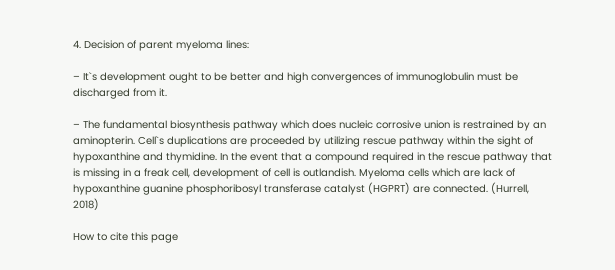4. Decision of parent myeloma lines:

– It`s development ought to be better and high convergences of immunoglobulin must be discharged from it.

– The fundamental biosynthesis pathway which does nucleic corrosive union is restrained by an aminopterin. Cell`s duplications are proceeded by utilizing rescue pathway within the sight of hypoxanthine and thymidine. In the event that a compound required in the rescue pathway that is missing in a freak cell, development of cell is outlandish. Myeloma cells which are lack of hypoxanthine guanine phosphoribosyl transferase catalyst (HGPRT) are connected. (Hurrell, 2018)

How to cite this page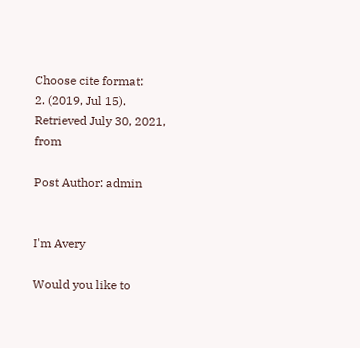Choose cite format:
2. (2019, Jul 15). Retrieved July 30, 2021, from

Post Author: admin


I'm Avery

Would you like to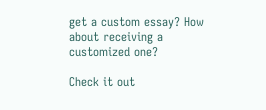get a custom essay? How about receiving a customized one?

Check it out